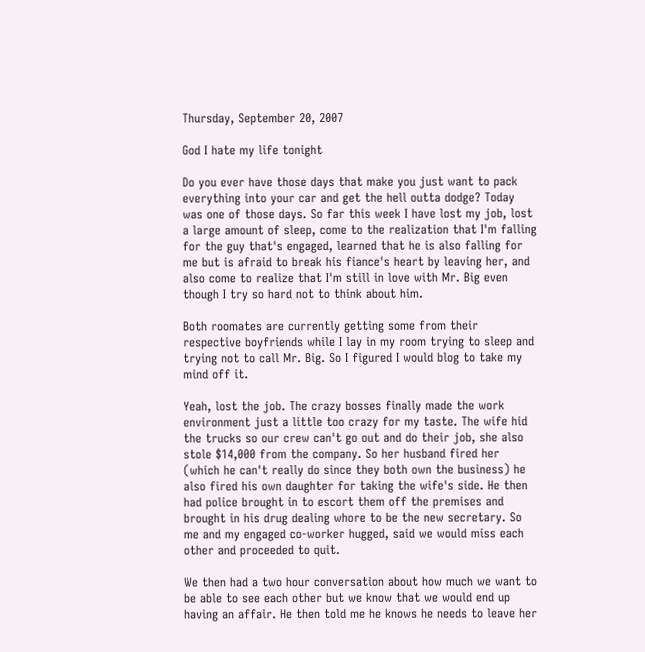Thursday, September 20, 2007

God I hate my life tonight

Do you ever have those days that make you just want to pack everything into your car and get the hell outta dodge? Today was one of those days. So far this week I have lost my job, lost a large amount of sleep, come to the realization that I'm falling for the guy that's engaged, learned that he is also falling for me but is afraid to break his fiance's heart by leaving her, and also come to realize that I'm still in love with Mr. Big even though I try so hard not to think about him.

Both roomates are currently getting some from their respective boyfriends while I lay in my room trying to sleep and trying not to call Mr. Big. So I figured I would blog to take my mind off it.

Yeah, lost the job. The crazy bosses finally made the work environment just a little too crazy for my taste. The wife hid the trucks so our crew can't go out and do their job, she also stole $14,000 from the company. So her husband fired her (which he can't really do since they both own the business) he also fired his own daughter for taking the wife's side. He then had police brought in to escort them off the premises and brought in his drug dealing whore to be the new secretary. So me and my engaged co-worker hugged, said we would miss each other and proceeded to quit.

We then had a two hour conversation about how much we want to be able to see each other but we know that we would end up having an affair. He then told me he knows he needs to leave her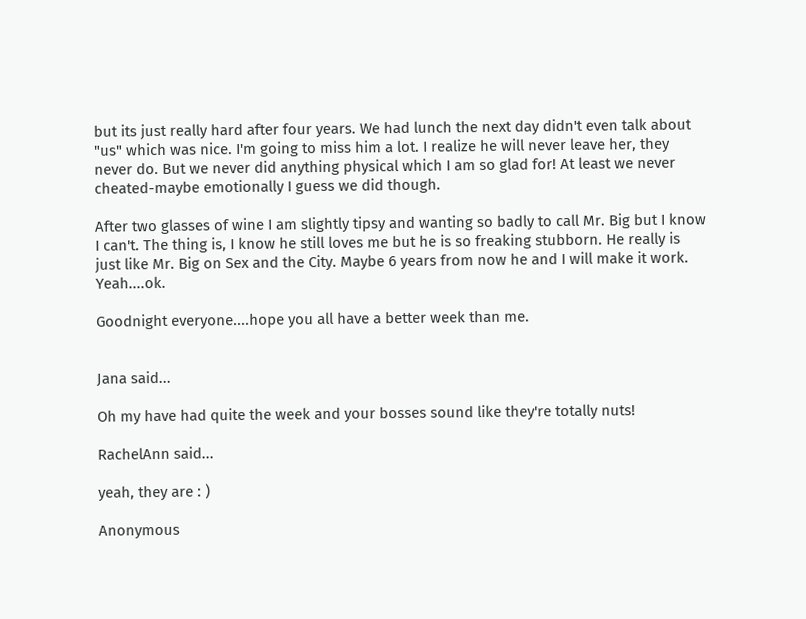but its just really hard after four years. We had lunch the next day didn't even talk about "us" which was nice. I'm going to miss him a lot. I realize he will never leave her, they never do. But we never did anything physical which I am so glad for! At least we never cheated-maybe emotionally I guess we did though.

After two glasses of wine I am slightly tipsy and wanting so badly to call Mr. Big but I know I can't. The thing is, I know he still loves me but he is so freaking stubborn. He really is just like Mr. Big on Sex and the City. Maybe 6 years from now he and I will make it work. Yeah....ok.

Goodnight everyone....hope you all have a better week than me.


Jana said...

Oh my have had quite the week and your bosses sound like they're totally nuts!

RachelAnn said...

yeah, they are : )

Anonymous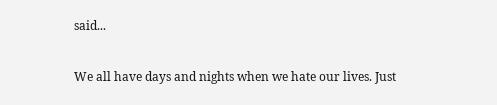said...

We all have days and nights when we hate our lives. Just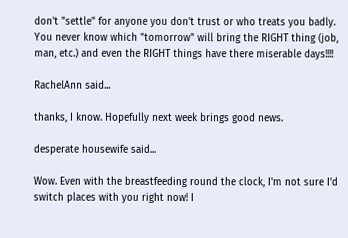don't "settle" for anyone you don't trust or who treats you badly. You never know which "tomorrow" will bring the RIGHT thing (job, man, etc.) and even the RIGHT things have there miserable days!!!!

RachelAnn said...

thanks, I know. Hopefully next week brings good news.

desperate housewife said...

Wow. Even with the breastfeeding round the clock, I'm not sure I'd switch places with you right now! I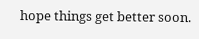hope things get better soon.